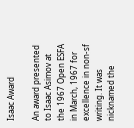Isaac Award

An award presented to Isaac Asimov at the 1967 Open ESFA in March, 1967 for excellence in non-sf writing. It was nicknamed the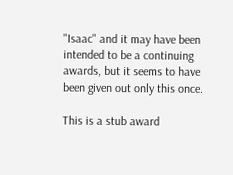"Isaac" and it may have been intended to be a continuing awards, but it seems to have been given out only this once.

This is a stub award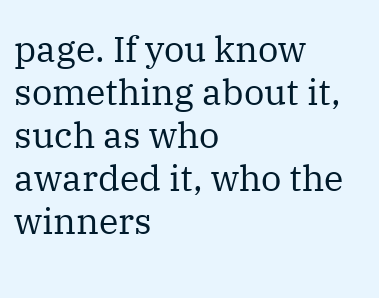page. If you know something about it, such as who awarded it, who the winners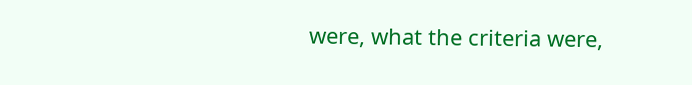were, what the criteria were,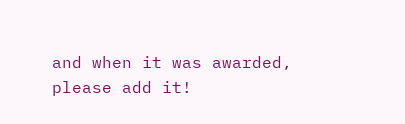and when it was awarded, please add it!